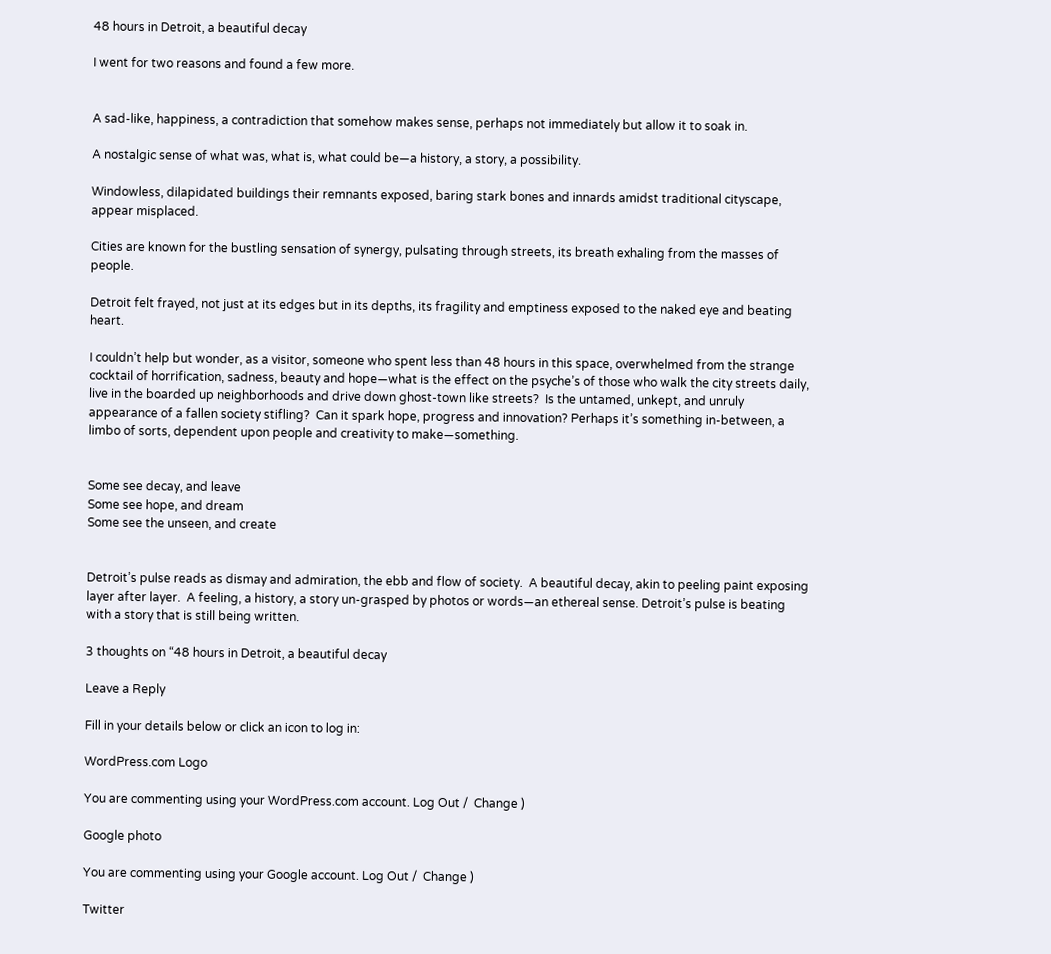48 hours in Detroit, a beautiful decay

I went for two reasons and found a few more.


A sad-like, happiness, a contradiction that somehow makes sense, perhaps not immediately but allow it to soak in.

A nostalgic sense of what was, what is, what could be—a history, a story, a possibility.

Windowless, dilapidated buildings their remnants exposed, baring stark bones and innards amidst traditional cityscape, appear misplaced.

Cities are known for the bustling sensation of synergy, pulsating through streets, its breath exhaling from the masses of people.

Detroit felt frayed, not just at its edges but in its depths, its fragility and emptiness exposed to the naked eye and beating heart.

I couldn’t help but wonder, as a visitor, someone who spent less than 48 hours in this space, overwhelmed from the strange cocktail of horrification, sadness, beauty and hope—what is the effect on the psyche’s of those who walk the city streets daily,  live in the boarded up neighborhoods and drive down ghost-town like streets?  Is the untamed, unkept, and unruly appearance of a fallen society stifling?  Can it spark hope, progress and innovation? Perhaps it’s something in-between, a limbo of sorts, dependent upon people and creativity to make—something.


Some see decay, and leave
Some see hope, and dream
Some see the unseen, and create


Detroit’s pulse reads as dismay and admiration, the ebb and flow of society.  A beautiful decay, akin to peeling paint exposing layer after layer.  A feeling, a history, a story un-grasped by photos or words—an ethereal sense. Detroit’s pulse is beating with a story that is still being written.

3 thoughts on “48 hours in Detroit, a beautiful decay

Leave a Reply

Fill in your details below or click an icon to log in:

WordPress.com Logo

You are commenting using your WordPress.com account. Log Out /  Change )

Google photo

You are commenting using your Google account. Log Out /  Change )

Twitter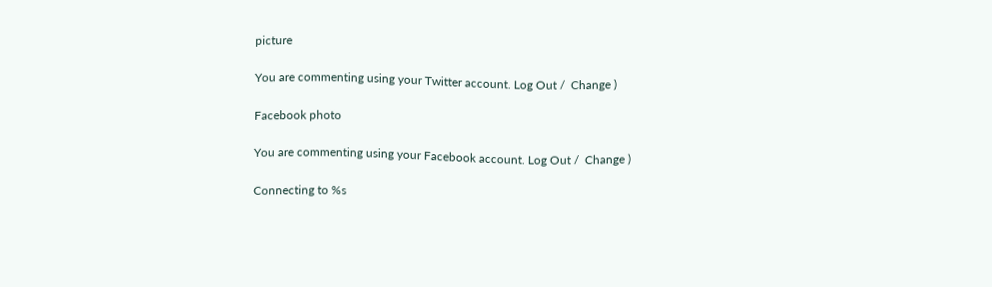picture

You are commenting using your Twitter account. Log Out /  Change )

Facebook photo

You are commenting using your Facebook account. Log Out /  Change )

Connecting to %s